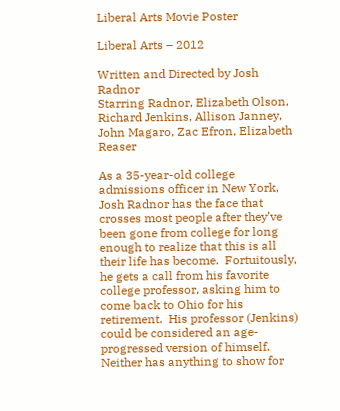Liberal Arts Movie Poster

Liberal Arts – 2012

Written and Directed by Josh Radnor
Starring Radnor, Elizabeth Olson, Richard Jenkins, Allison Janney, John Magaro, Zac Efron, Elizabeth Reaser

As a 35-year-old college admissions officer in New York, Josh Radnor has the face that crosses most people after they’ve been gone from college for long enough to realize that this is all their life has become.  Fortuitously, he gets a call from his favorite college professor, asking him to come back to Ohio for his retirement.  His professor (Jenkins) could be considered an age-progressed version of himself.  Neither has anything to show for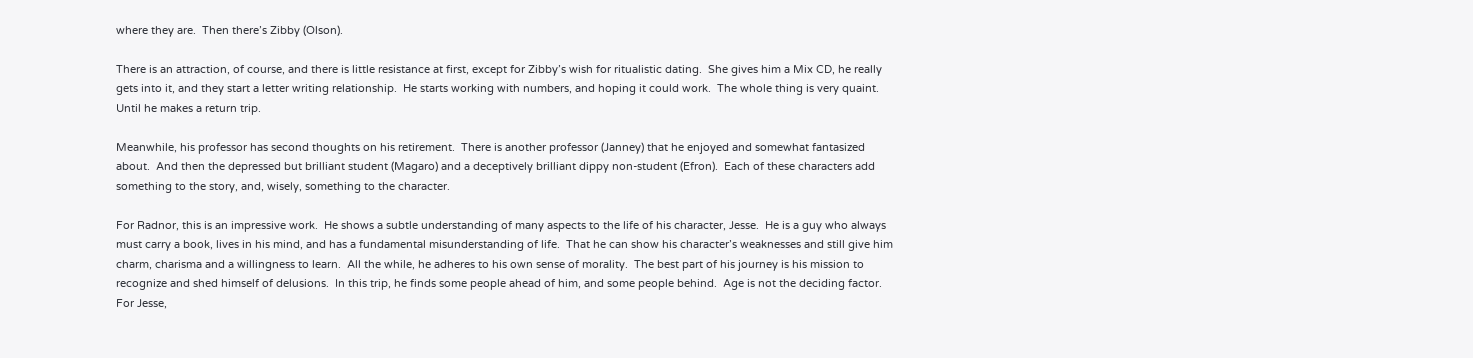where they are.  Then there’s Zibby (Olson).

There is an attraction, of course, and there is little resistance at first, except for Zibby’s wish for ritualistic dating.  She gives him a Mix CD, he really gets into it, and they start a letter writing relationship.  He starts working with numbers, and hoping it could work.  The whole thing is very quaint.  Until he makes a return trip.

Meanwhile, his professor has second thoughts on his retirement.  There is another professor (Janney) that he enjoyed and somewhat fantasized about.  And then the depressed but brilliant student (Magaro) and a deceptively brilliant dippy non-student (Efron).  Each of these characters add something to the story, and, wisely, something to the character.

For Radnor, this is an impressive work.  He shows a subtle understanding of many aspects to the life of his character, Jesse.  He is a guy who always must carry a book, lives in his mind, and has a fundamental misunderstanding of life.  That he can show his character’s weaknesses and still give him charm, charisma and a willingness to learn.  All the while, he adheres to his own sense of morality.  The best part of his journey is his mission to recognize and shed himself of delusions.  In this trip, he finds some people ahead of him, and some people behind.  Age is not the deciding factor.  For Jesse,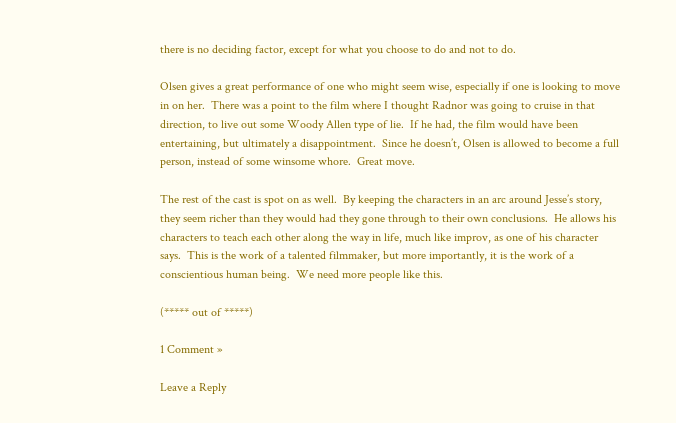there is no deciding factor, except for what you choose to do and not to do.

Olsen gives a great performance of one who might seem wise, especially if one is looking to move in on her.  There was a point to the film where I thought Radnor was going to cruise in that direction, to live out some Woody Allen type of lie.  If he had, the film would have been entertaining, but ultimately a disappointment.  Since he doesn’t, Olsen is allowed to become a full person, instead of some winsome whore.  Great move.

The rest of the cast is spot on as well.  By keeping the characters in an arc around Jesse’s story, they seem richer than they would had they gone through to their own conclusions.  He allows his characters to teach each other along the way in life, much like improv, as one of his character says.  This is the work of a talented filmmaker, but more importantly, it is the work of a conscientious human being.  We need more people like this.

(***** out of *****)

1 Comment »

Leave a Reply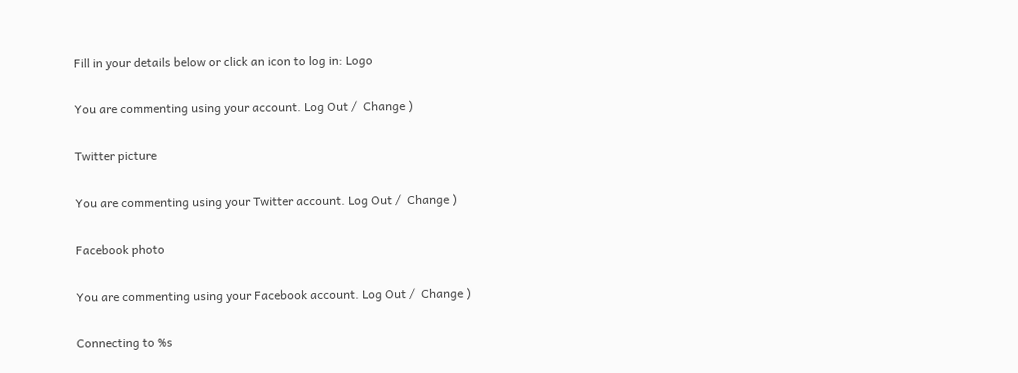Fill in your details below or click an icon to log in: Logo

You are commenting using your account. Log Out /  Change )

Twitter picture

You are commenting using your Twitter account. Log Out /  Change )

Facebook photo

You are commenting using your Facebook account. Log Out /  Change )

Connecting to %s